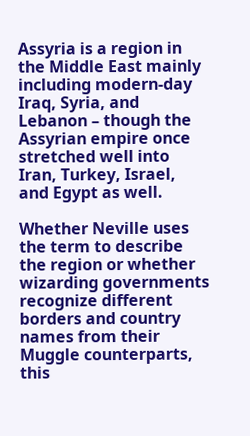Assyria is a region in the Middle East mainly including modern-day Iraq, Syria, and Lebanon – though the Assyrian empire once stretched well into Iran, Turkey, Israel, and Egypt as well.

Whether Neville uses the term to describe the region or whether wizarding governments recognize different borders and country names from their Muggle counterparts, this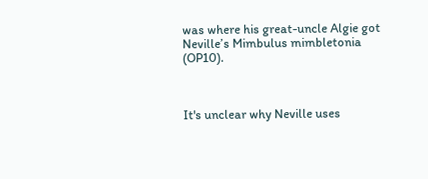was where his great-uncle Algie got Neville’s Mimbulus mimbletonia (OP10).



It's unclear why Neville uses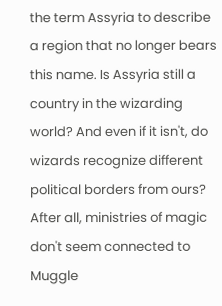the term Assyria to describe a region that no longer bears this name. Is Assyria still a country in the wizarding world? And even if it isn't, do wizards recognize different political borders from ours? After all, ministries of magic don't seem connected to Muggle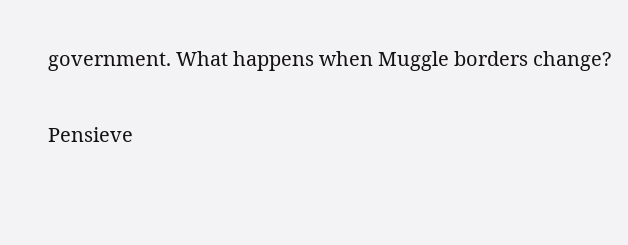government. What happens when Muggle borders change?

Pensieve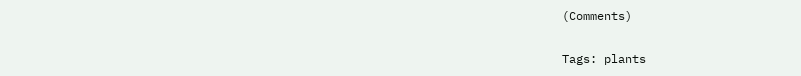(Comments)

Tags: plants